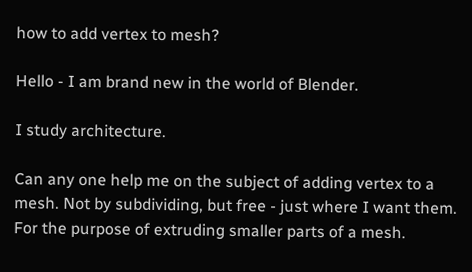how to add vertex to mesh?

Hello - I am brand new in the world of Blender.

I study architecture.

Can any one help me on the subject of adding vertex to a mesh. Not by subdividing, but free - just where I want them. For the purpose of extruding smaller parts of a mesh.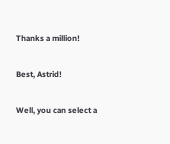Thanks a million!

Best, Astrid!

Well, you can select a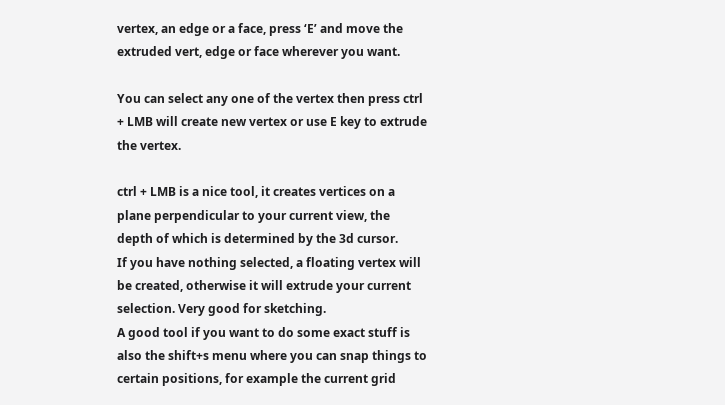vertex, an edge or a face, press ‘E’ and move the extruded vert, edge or face wherever you want.

You can select any one of the vertex then press ctrl + LMB will create new vertex or use E key to extrude the vertex.

ctrl + LMB is a nice tool, it creates vertices on a plane perpendicular to your current view, the depth of which is determined by the 3d cursor.
If you have nothing selected, a floating vertex will be created, otherwise it will extrude your current selection. Very good for sketching.
A good tool if you want to do some exact stuff is also the shift+s menu where you can snap things to certain positions, for example the current grid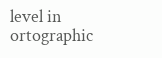level in ortographic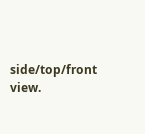side/top/front view.